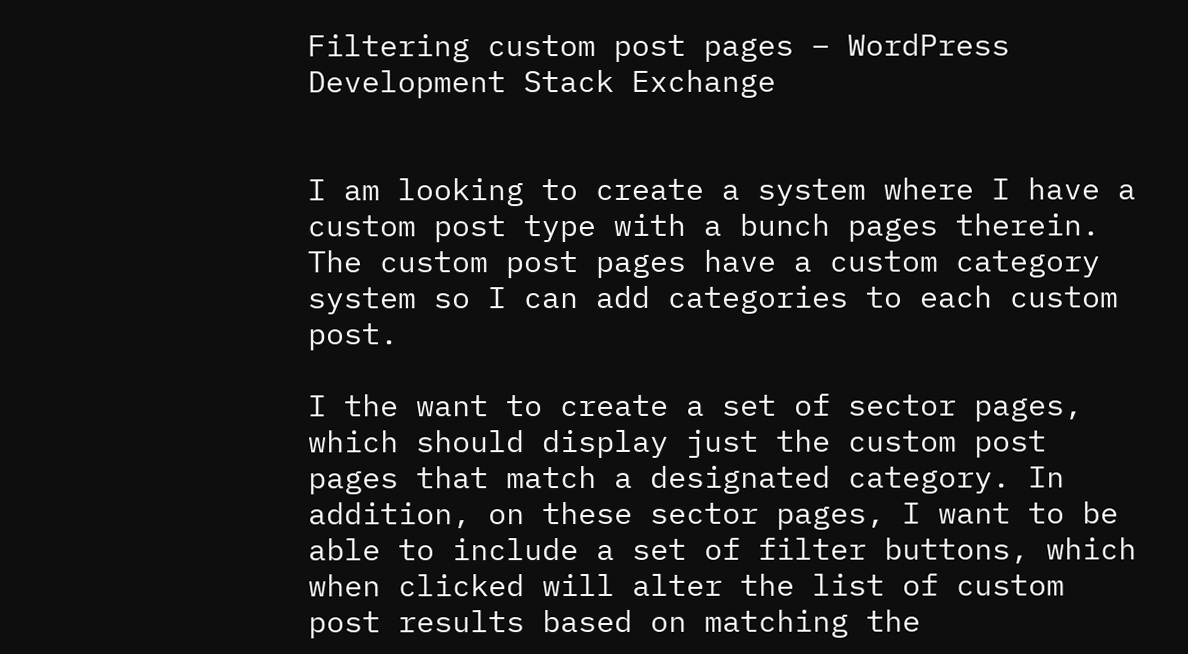Filtering custom post pages – WordPress Development Stack Exchange


I am looking to create a system where I have a custom post type with a bunch pages therein. The custom post pages have a custom category system so I can add categories to each custom post.

I the want to create a set of sector pages, which should display just the custom post pages that match a designated category. In addition, on these sector pages, I want to be able to include a set of filter buttons, which when clicked will alter the list of custom post results based on matching the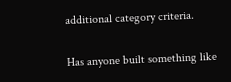additional category criteria.

Has anyone built something like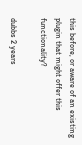this before, or aware of an existing plugin that might offer this functionality?

dubbs 2 years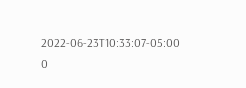2022-06-23T10:33:07-05:00 0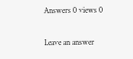Answers 0 views 0

Leave an answer